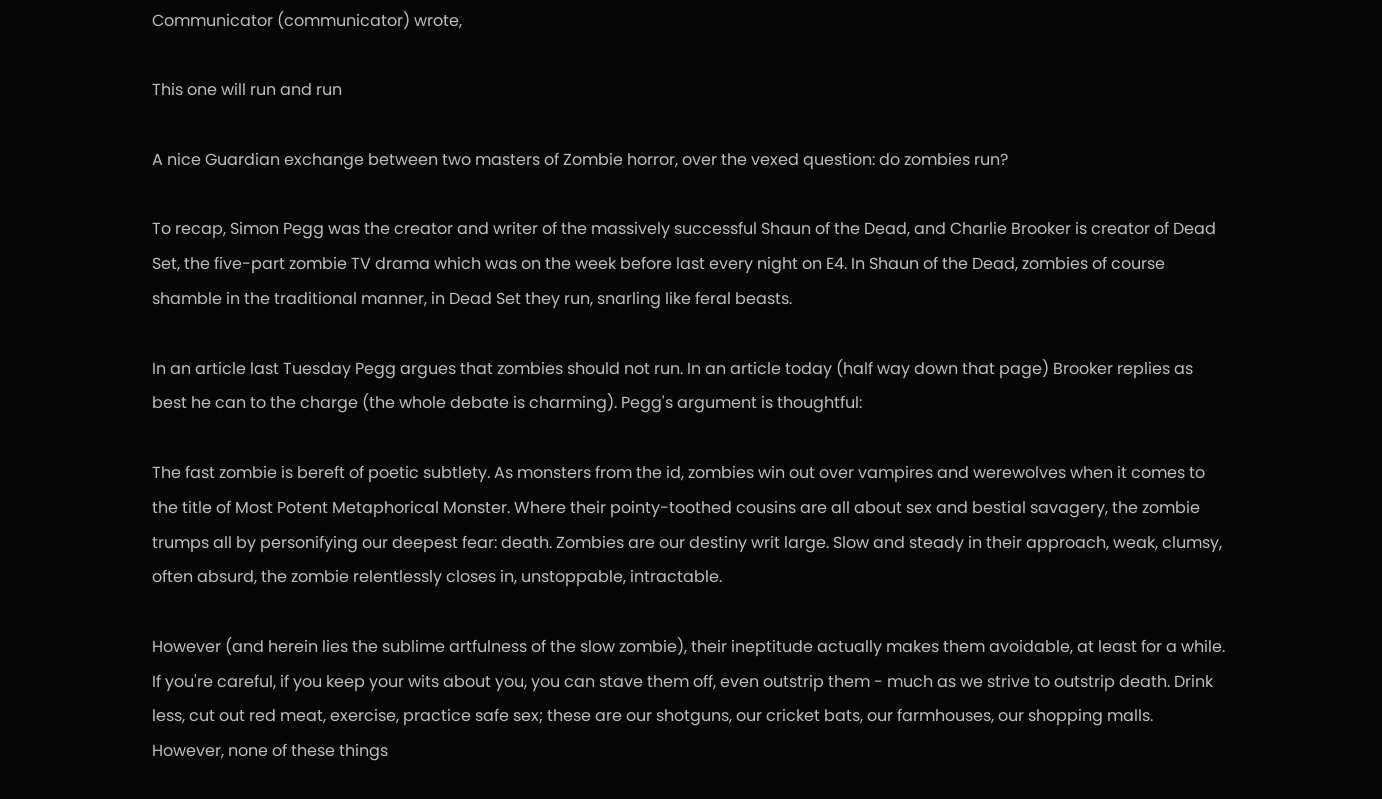Communicator (communicator) wrote,

This one will run and run

A nice Guardian exchange between two masters of Zombie horror, over the vexed question: do zombies run?

To recap, Simon Pegg was the creator and writer of the massively successful Shaun of the Dead, and Charlie Brooker is creator of Dead Set, the five-part zombie TV drama which was on the week before last every night on E4. In Shaun of the Dead, zombies of course shamble in the traditional manner, in Dead Set they run, snarling like feral beasts.

In an article last Tuesday Pegg argues that zombies should not run. In an article today (half way down that page) Brooker replies as best he can to the charge (the whole debate is charming). Pegg's argument is thoughtful:

The fast zombie is bereft of poetic subtlety. As monsters from the id, zombies win out over vampires and werewolves when it comes to the title of Most Potent Metaphorical Monster. Where their pointy-toothed cousins are all about sex and bestial savagery, the zombie trumps all by personifying our deepest fear: death. Zombies are our destiny writ large. Slow and steady in their approach, weak, clumsy, often absurd, the zombie relentlessly closes in, unstoppable, intractable.

However (and herein lies the sublime artfulness of the slow zombie), their ineptitude actually makes them avoidable, at least for a while. If you're careful, if you keep your wits about you, you can stave them off, even outstrip them - much as we strive to outstrip death. Drink less, cut out red meat, exercise, practice safe sex; these are our shotguns, our cricket bats, our farmhouses, our shopping malls. However, none of these things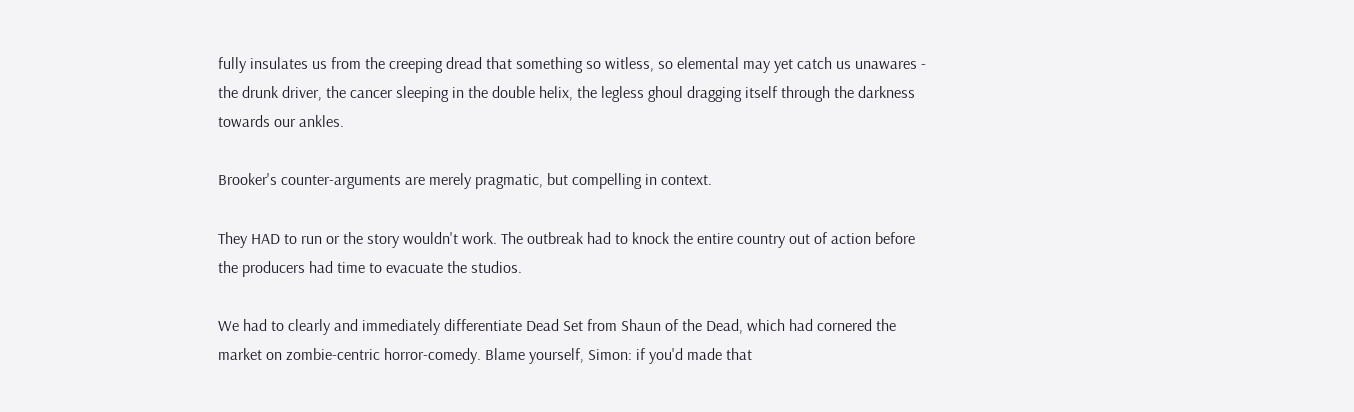fully insulates us from the creeping dread that something so witless, so elemental may yet catch us unawares - the drunk driver, the cancer sleeping in the double helix, the legless ghoul dragging itself through the darkness towards our ankles.

Brooker's counter-arguments are merely pragmatic, but compelling in context.

They HAD to run or the story wouldn't work. The outbreak had to knock the entire country out of action before the producers had time to evacuate the studios.

We had to clearly and immediately differentiate Dead Set from Shaun of the Dead, which had cornered the market on zombie-centric horror-comedy. Blame yourself, Simon: if you'd made that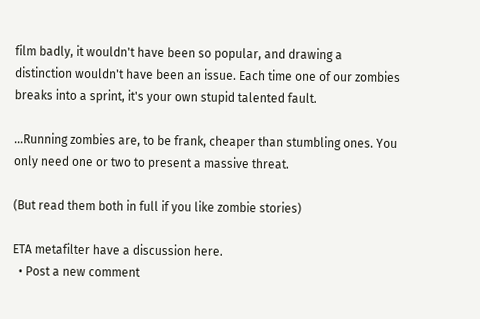film badly, it wouldn't have been so popular, and drawing a distinction wouldn't have been an issue. Each time one of our zombies breaks into a sprint, it's your own stupid talented fault.

...Running zombies are, to be frank, cheaper than stumbling ones. You only need one or two to present a massive threat.

(But read them both in full if you like zombie stories)

ETA metafilter have a discussion here.
  • Post a new comment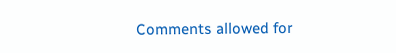Comments allowed for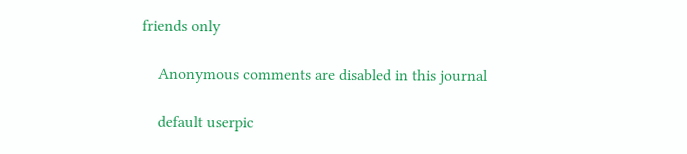friends only

    Anonymous comments are disabled in this journal

    default userpic